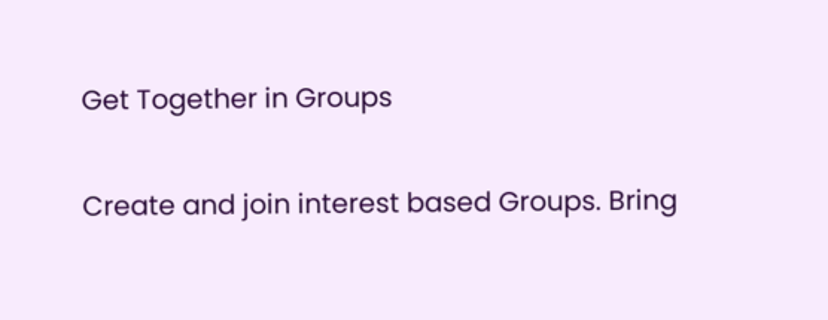Get Together in Groups

Create and join interest based Groups. Bring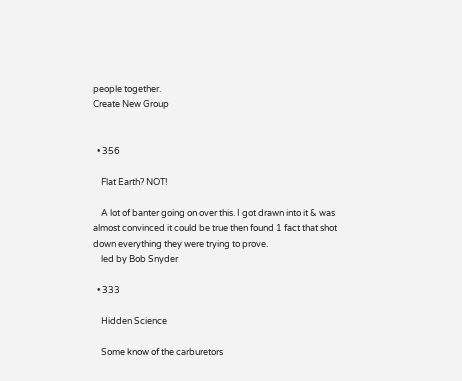people together.
Create New Group


  • 356

    Flat Earth? NOT!

    A lot of banter going on over this. I got drawn into it & was almost convinced it could be true then found 1 fact that shot down everything they were trying to prove.
    led by Bob Snyder

  • 333

    Hidden Science

    Some know of the carburetors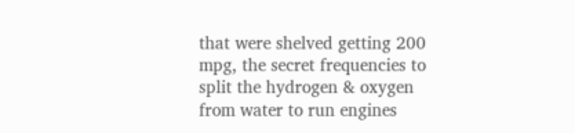that were shelved getting 200 mpg, the secret frequencies to split the hydrogen & oxygen from water to run engines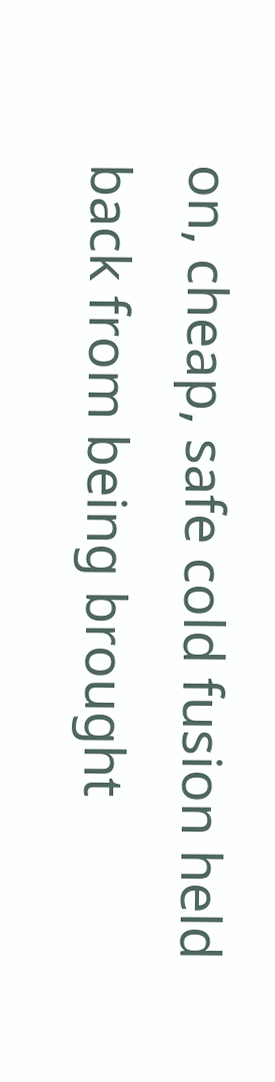on, cheap, safe cold fusion held back from being brought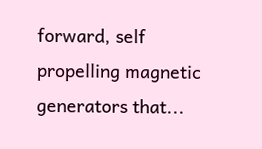forward, self propelling magnetic generators that...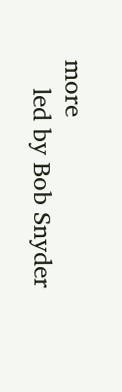more
    led by Bob Snyder